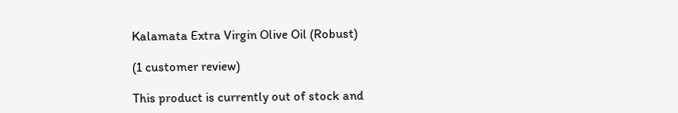Kalamata Extra Virgin Olive Oil (Robust)

(1 customer review)

This product is currently out of stock and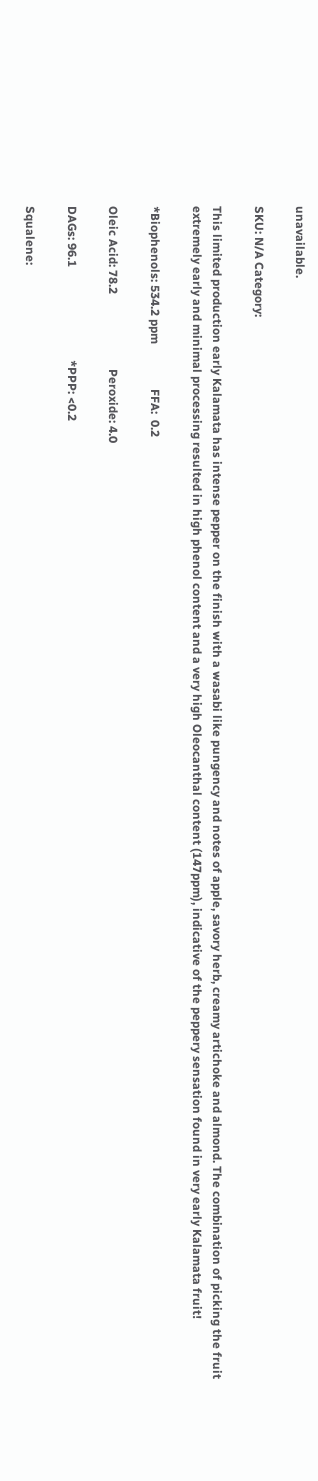unavailable.

SKU: N/A Category:

This limited production early Kalamata has intense pepper on the finish with a wasabi like pungency and notes of apple, savory herb, creamy artichoke and almond. The combination of picking the fruit extremely early and minimal processing resulted in high phenol content and a very high Oleocanthal content (147ppm), indicative of the peppery sensation found in very early Kalamata fruit!

*Biophenols: 534.2 ppm               FFA:  0.2

Oleic Acid: 78.2                         Peroxide: 4.0

DAGs: 96.1                               *PPP: <0.2

Squalene: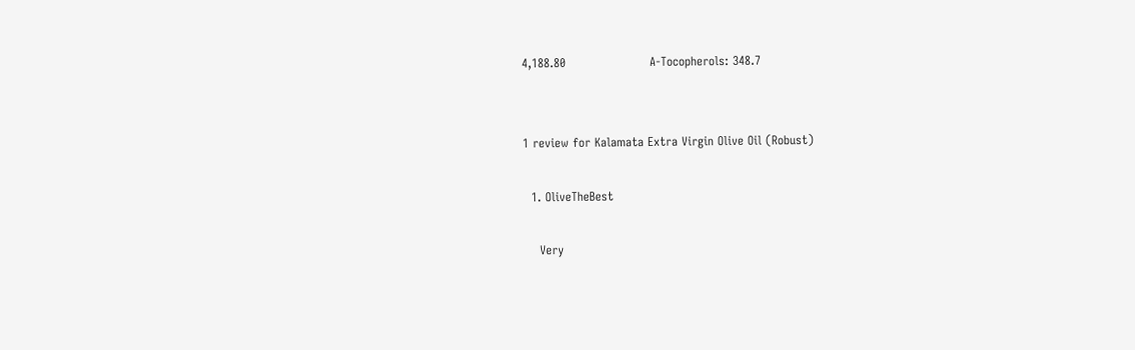4,188.80                     A-Tocopherols: 348.7


1 review for Kalamata Extra Virgin Olive Oil (Robust)

  1. OliveTheBest

    Very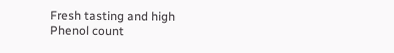Fresh tasting and high Phenol count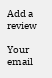Add a review

Your email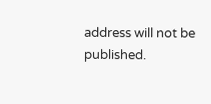address will not be published.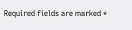Required fields are marked *